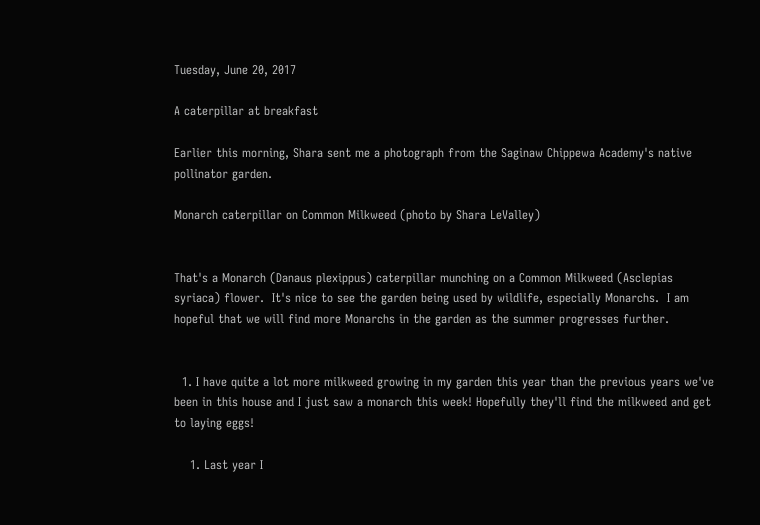Tuesday, June 20, 2017

A caterpillar at breakfast

Earlier this morning, Shara sent me a photograph from the Saginaw Chippewa Academy's native pollinator garden.

Monarch caterpillar on Common Milkweed (photo by Shara LeValley)


That's a Monarch (Danaus plexippus) caterpillar munching on a Common Milkweed (Asclepias syriaca) flower.  It's nice to see the garden being used by wildlife, especially Monarchs.  I am hopeful that we will find more Monarchs in the garden as the summer progresses further.


  1. I have quite a lot more milkweed growing in my garden this year than the previous years we've been in this house and I just saw a monarch this week! Hopefully they'll find the milkweed and get to laying eggs!

    1. Last year I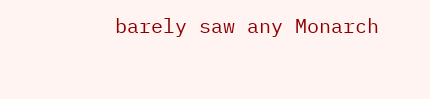barely saw any Monarch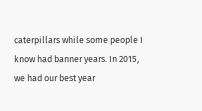caterpillars while some people I know had banner years. In 2015, we had our best year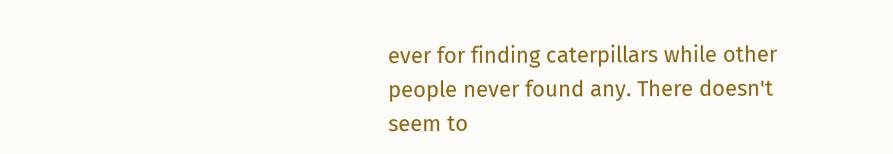ever for finding caterpillars while other people never found any. There doesn't seem to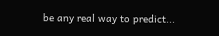be any real way to predict...